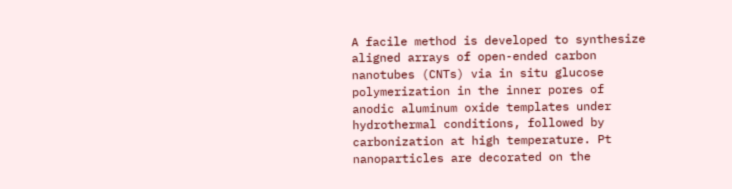A facile method is developed to synthesize aligned arrays of open-ended carbon nanotubes (CNTs) via in situ glucose polymerization in the inner pores of anodic aluminum oxide templates under hydrothermal conditions, followed by carbonization at high temperature. Pt nanoparticles are decorated on the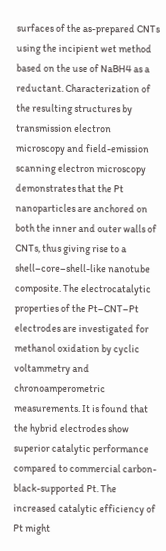surfaces of the as-prepared CNTs using the incipient wet method based on the use of NaBH4 as a reductant. Characterization of the resulting structures by transmission electron microscopy and field-emission scanning electron microscopy demonstrates that the Pt nanoparticles are anchored on both the inner and outer walls of CNTs, thus giving rise to a shell–core–shell-like nanotube composite. The electrocatalytic properties of the Pt–CNT–Pt electrodes are investigated for methanol oxidation by cyclic voltammetry and chronoamperometric measurements. It is found that the hybrid electrodes show superior catalytic performance compared to commercial carbon-black-supported Pt. The increased catalytic efficiency of Pt might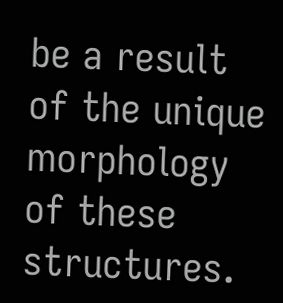be a result of the unique morphology of these structures.